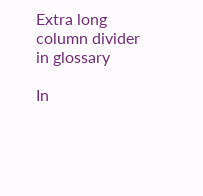Extra long column divider in glossary

In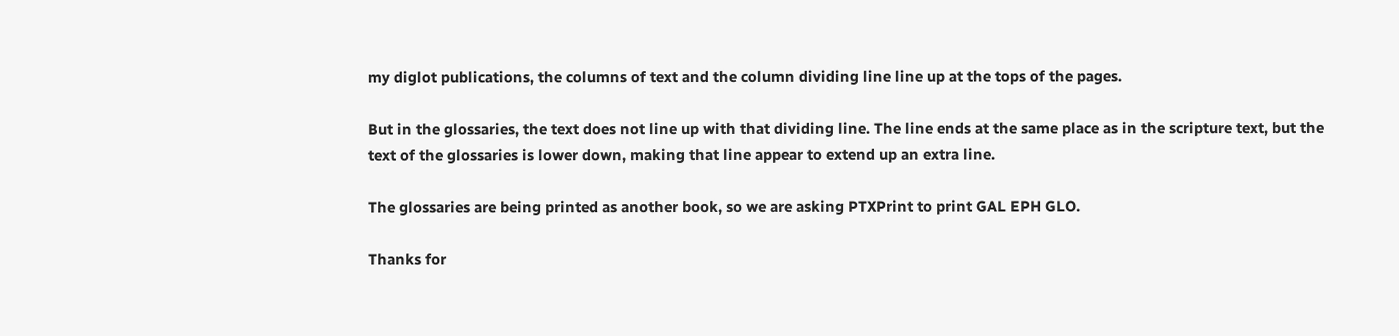my diglot publications, the columns of text and the column dividing line line up at the tops of the pages.

But in the glossaries, the text does not line up with that dividing line. The line ends at the same place as in the scripture text, but the text of the glossaries is lower down, making that line appear to extend up an extra line.

The glossaries are being printed as another book, so we are asking PTXPrint to print GAL EPH GLO.

Thanks for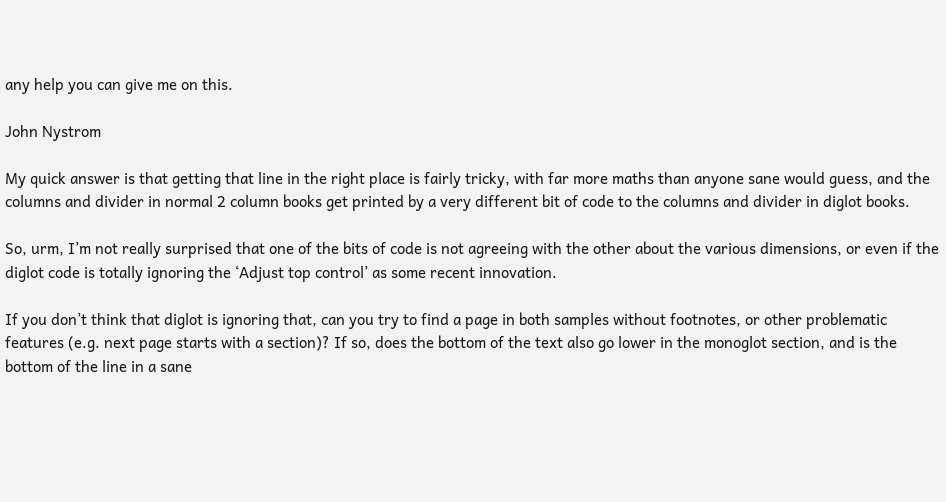any help you can give me on this.

John Nystrom

My quick answer is that getting that line in the right place is fairly tricky, with far more maths than anyone sane would guess, and the columns and divider in normal 2 column books get printed by a very different bit of code to the columns and divider in diglot books.

So, urm, I’m not really surprised that one of the bits of code is not agreeing with the other about the various dimensions, or even if the diglot code is totally ignoring the ‘Adjust top control’ as some recent innovation.

If you don’t think that diglot is ignoring that, can you try to find a page in both samples without footnotes, or other problematic features (e.g. next page starts with a section)? If so, does the bottom of the text also go lower in the monoglot section, and is the bottom of the line in a sane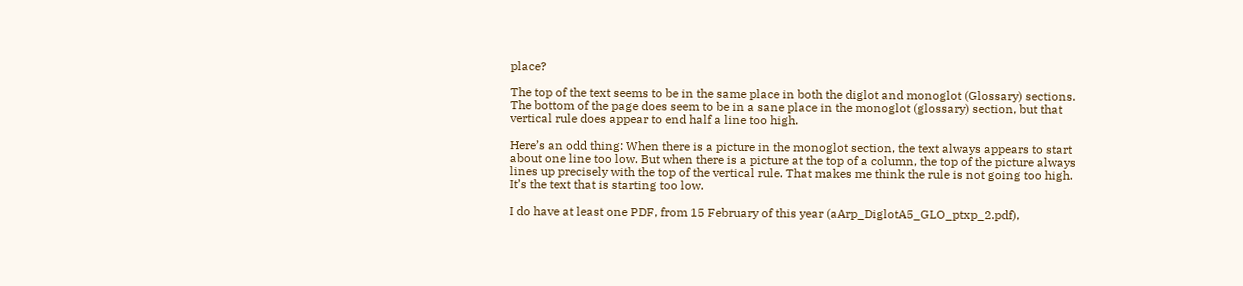place?

The top of the text seems to be in the same place in both the diglot and monoglot (Glossary) sections. The bottom of the page does seem to be in a sane place in the monoglot (glossary) section, but that vertical rule does appear to end half a line too high.

Here’s an odd thing: When there is a picture in the monoglot section, the text always appears to start about one line too low. But when there is a picture at the top of a column, the top of the picture always lines up precisely with the top of the vertical rule. That makes me think the rule is not going too high. It’s the text that is starting too low.

I do have at least one PDF, from 15 February of this year (aArp_DiglotA5_GLO_ptxp_2.pdf),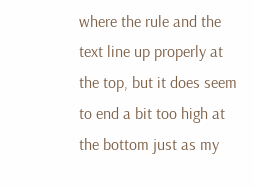where the rule and the text line up properly at the top, but it does seem to end a bit too high at the bottom just as my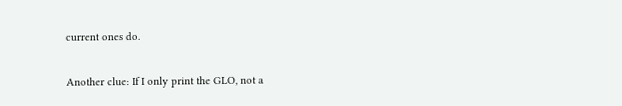current ones do.

Another clue: If I only print the GLO, not a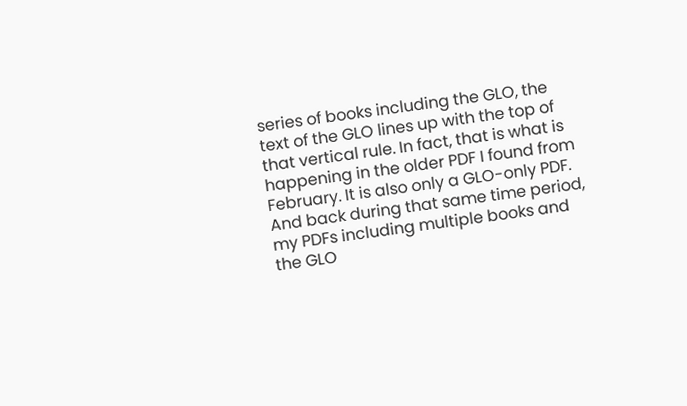series of books including the GLO, the text of the GLO lines up with the top of that vertical rule. In fact, that is what is happening in the older PDF I found from February. It is also only a GLO-only PDF. And back during that same time period, my PDFs including multiple books and the GLO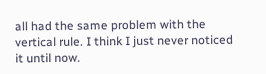all had the same problem with the vertical rule. I think I just never noticed it until now.